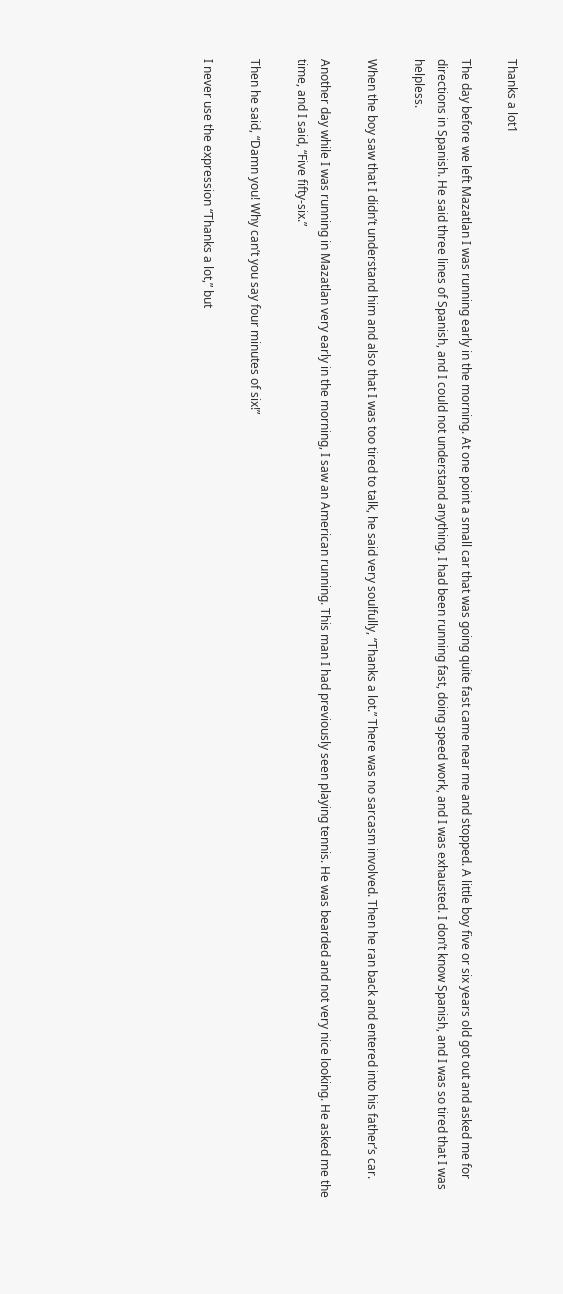Thanks a lot1

The day before we left Mazatlan I was running early in the morning. At one point a small car that was going quite fast came near me and stopped. A little boy five or six years old got out and asked me for directions in Spanish. He said three lines of Spanish, and I could not understand anything. I had been running fast, doing speed work, and I was exhausted. I don’t know Spanish, and I was so tired that I was helpless.

When the boy saw that I didn’t understand him and also that I was too tired to talk, he said very soulfully, “Thanks a lot.” There was no sarcasm involved. Then he ran back and entered into his father’s car.

Another day while I was running in Mazatlan very early in the morning, I saw an American running. This man I had previously seen playing tennis. He was bearded and not very nice looking. He asked me the time, and I said, “Five fifty-six.”

Then he said, “Damn you! Why can’t you say four minutes of six!”

I never use the expression “Thanks a lot,” but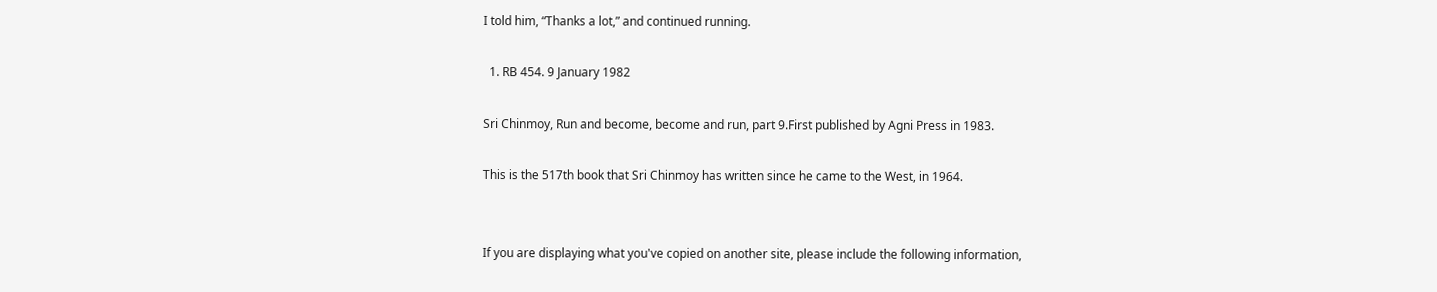I told him, “Thanks a lot,” and continued running.

  1. RB 454. 9 January 1982

Sri Chinmoy, Run and become, become and run, part 9.First published by Agni Press in 1983.

This is the 517th book that Sri Chinmoy has written since he came to the West, in 1964.


If you are displaying what you've copied on another site, please include the following information,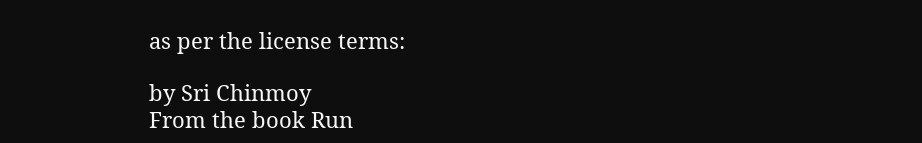as per the license terms:

by Sri Chinmoy
From the book Run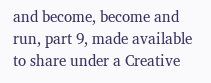and become, become and run, part 9, made available to share under a Creative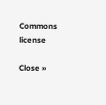Commons license

Close »